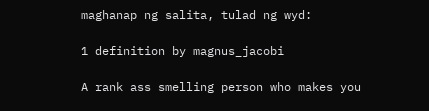maghanap ng salita, tulad ng wyd:

1 definition by magnus_jacobi

A rank ass smelling person who makes you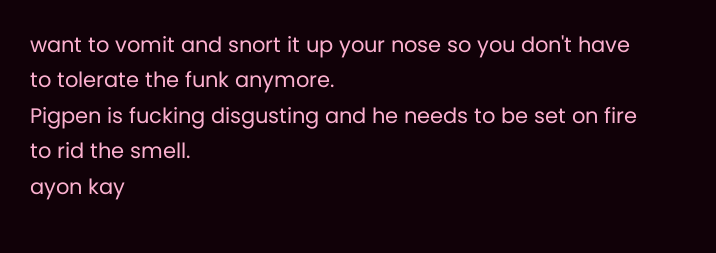want to vomit and snort it up your nose so you don't have to tolerate the funk anymore.
Pigpen is fucking disgusting and he needs to be set on fire to rid the smell.
ayon kay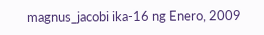magnus_jacobi ika-16 ng Enero, 2009